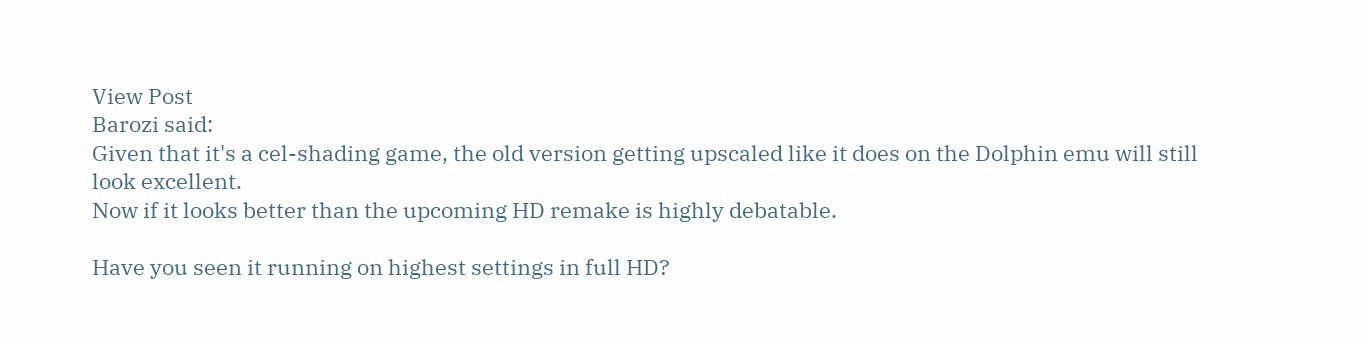View Post
Barozi said:
Given that it's a cel-shading game, the old version getting upscaled like it does on the Dolphin emu will still look excellent.
Now if it looks better than the upcoming HD remake is highly debatable.

Have you seen it running on highest settings in full HD?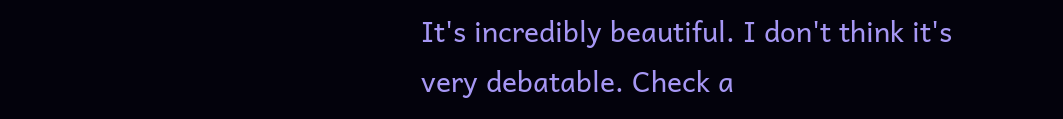It's incredibly beautiful. I don't think it's very debatable. Check a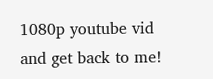1080p youtube vid and get back to me!